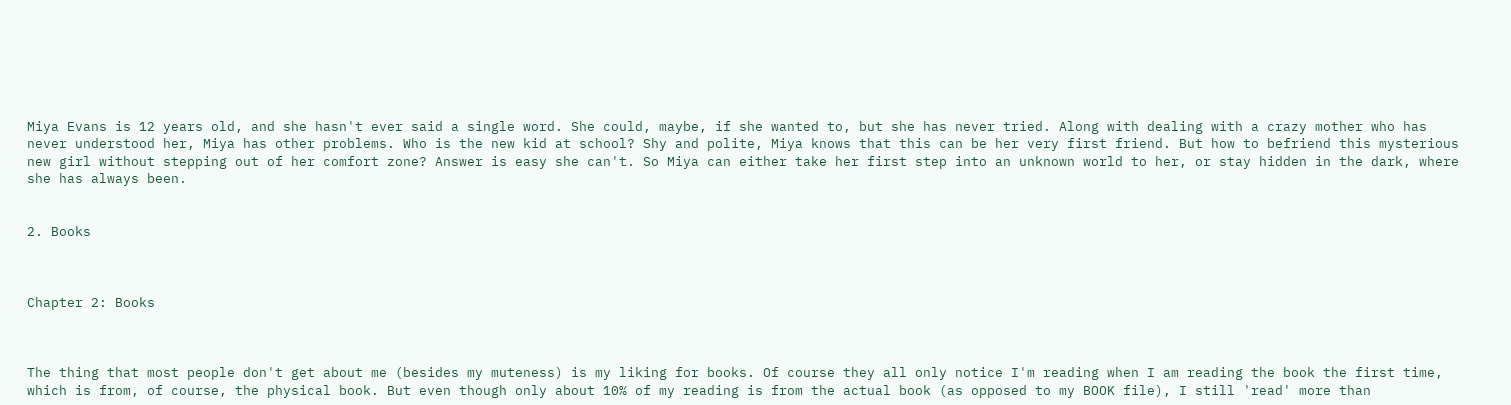Miya Evans is 12 years old, and she hasn't ever said a single word. She could, maybe, if she wanted to, but she has never tried. Along with dealing with a crazy mother who has never understood her, Miya has other problems. Who is the new kid at school? Shy and polite, Miya knows that this can be her very first friend. But how to befriend this mysterious new girl without stepping out of her comfort zone? Answer is easy she can't. So Miya can either take her first step into an unknown world to her, or stay hidden in the dark, where she has always been.


2. Books



Chapter 2: Books



The thing that most people don't get about me (besides my muteness) is my liking for books. Of course they all only notice I'm reading when I am reading the book the first time, which is from, of course, the physical book. But even though only about 10% of my reading is from the actual book (as opposed to my BOOK file), I still 'read' more than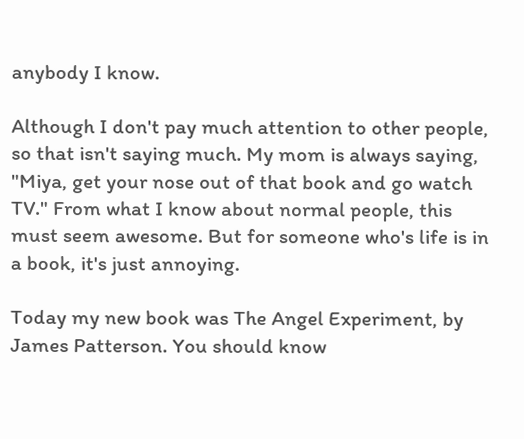anybody I know.

Although I don't pay much attention to other people, so that isn't saying much. My mom is always saying, "Miya, get your nose out of that book and go watch TV." From what I know about normal people, this must seem awesome. But for someone who's life is in a book, it's just annoying.

Today my new book was The Angel Experiment, by James Patterson. You should know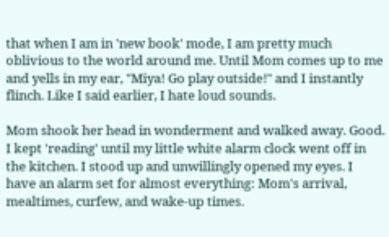that when I am in 'new book' mode, I am pretty much oblivious to the world around me. Until Mom comes up to me and yells in my ear, "Miya! Go play outside!" and I instantly flinch. Like I said earlier, I hate loud sounds.

Mom shook her head in wonderment and walked away. Good. I kept 'reading' until my little white alarm clock went off in the kitchen. I stood up and unwillingly opened my eyes. I have an alarm set for almost everything: Mom's arrival, mealtimes, curfew, and wake-up times.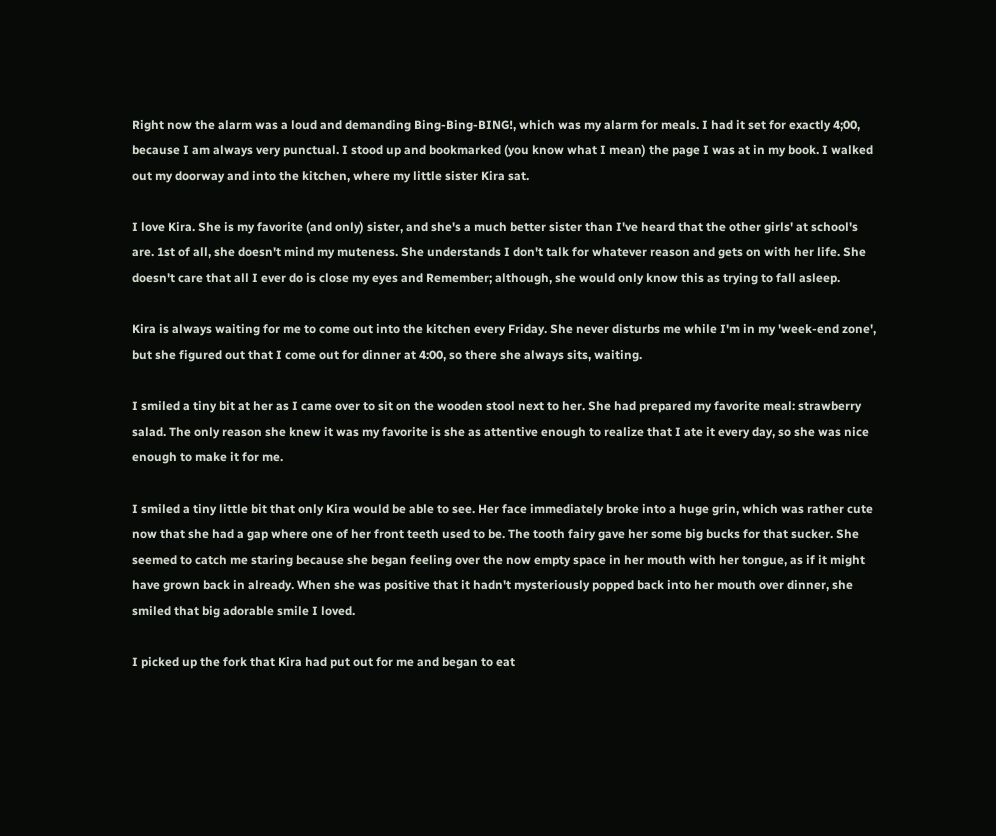Right now the alarm was a loud and demanding Bing-Bing-BING!, which was my alarm for meals. I had it set for exactly 4;00, because I am always very punctual. I stood up and bookmarked (you know what I mean) the page I was at in my book. I walked out my doorway and into the kitchen, where my little sister Kira sat.

I love Kira. She is my favorite (and only) sister, and she's a much better sister than I've heard that the other girls' at school's are. 1st of all, she doesn't mind my muteness. She understands I don't talk for whatever reason and gets on with her life. She doesn't care that all I ever do is close my eyes and Remember; although, she would only know this as trying to fall asleep.

Kira is always waiting for me to come out into the kitchen every Friday. She never disturbs me while I'm in my 'week-end zone', but she figured out that I come out for dinner at 4:00, so there she always sits, waiting.

I smiled a tiny bit at her as I came over to sit on the wooden stool next to her. She had prepared my favorite meal: strawberry salad. The only reason she knew it was my favorite is she as attentive enough to realize that I ate it every day, so she was nice enough to make it for me.

I smiled a tiny little bit that only Kira would be able to see. Her face immediately broke into a huge grin, which was rather cute now that she had a gap where one of her front teeth used to be. The tooth fairy gave her some big bucks for that sucker. She seemed to catch me staring because she began feeling over the now empty space in her mouth with her tongue, as if it might have grown back in already. When she was positive that it hadn't mysteriously popped back into her mouth over dinner, she smiled that big adorable smile I loved.

I picked up the fork that Kira had put out for me and began to eat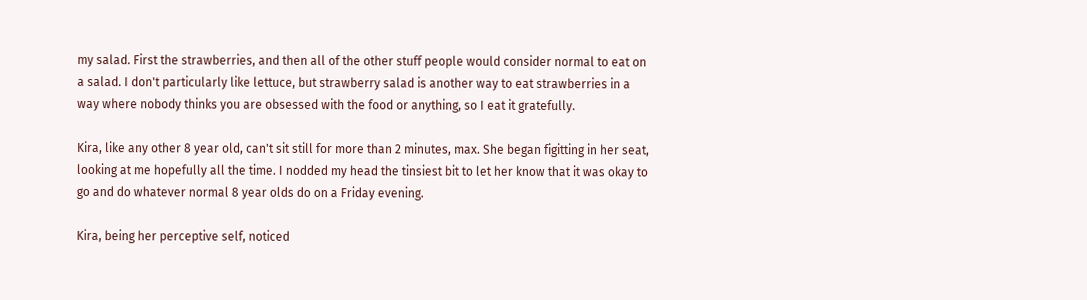my salad. First the strawberries, and then all of the other stuff people would consider normal to eat on a salad. I don't particularly like lettuce, but strawberry salad is another way to eat strawberries in a way where nobody thinks you are obsessed with the food or anything, so I eat it gratefully.

Kira, like any other 8 year old, can't sit still for more than 2 minutes, max. She began figitting in her seat, looking at me hopefully all the time. I nodded my head the tinsiest bit to let her know that it was okay to go and do whatever normal 8 year olds do on a Friday evening.

Kira, being her perceptive self, noticed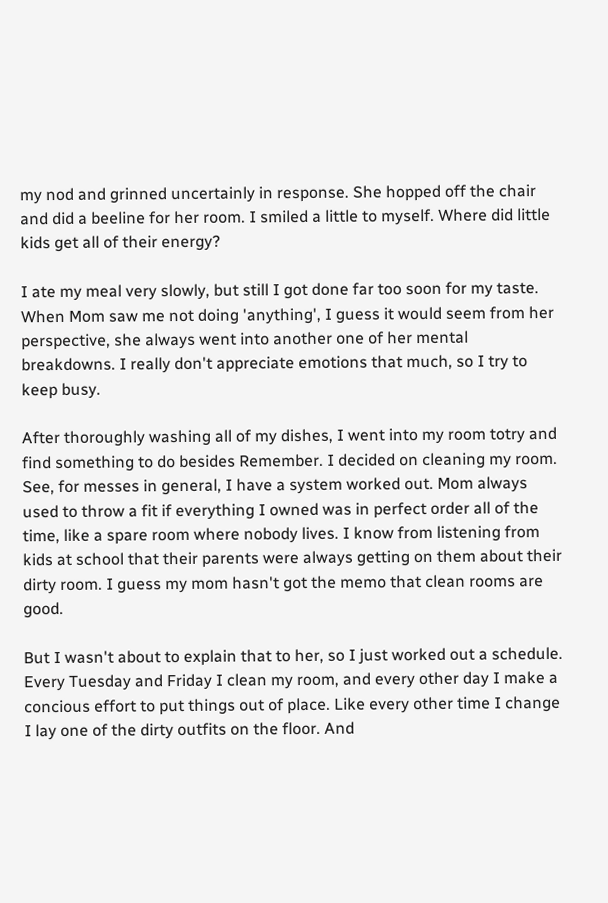my nod and grinned uncertainly in response. She hopped off the chair and did a beeline for her room. I smiled a little to myself. Where did little kids get all of their energy?

I ate my meal very slowly, but still I got done far too soon for my taste. When Mom saw me not doing 'anything', I guess it would seem from her perspective, she always went into another one of her mental breakdowns. I really don't appreciate emotions that much, so I try to keep busy.

After thoroughly washing all of my dishes, I went into my room totry and find something to do besides Remember. I decided on cleaning my room. See, for messes in general, I have a system worked out. Mom always used to throw a fit if everything I owned was in perfect order all of the time, like a spare room where nobody lives. I know from listening from kids at school that their parents were always getting on them about their dirty room. I guess my mom hasn't got the memo that clean rooms are good.

But I wasn't about to explain that to her, so I just worked out a schedule. Every Tuesday and Friday I clean my room, and every other day I make a concious effort to put things out of place. Like every other time I change I lay one of the dirty outfits on the floor. And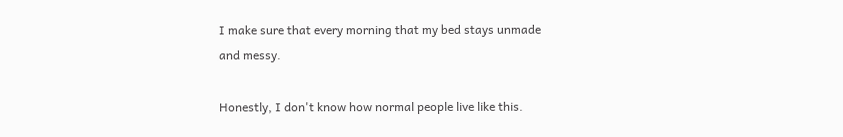I make sure that every morning that my bed stays unmade and messy.

Honestly, I don't know how normal people live like this.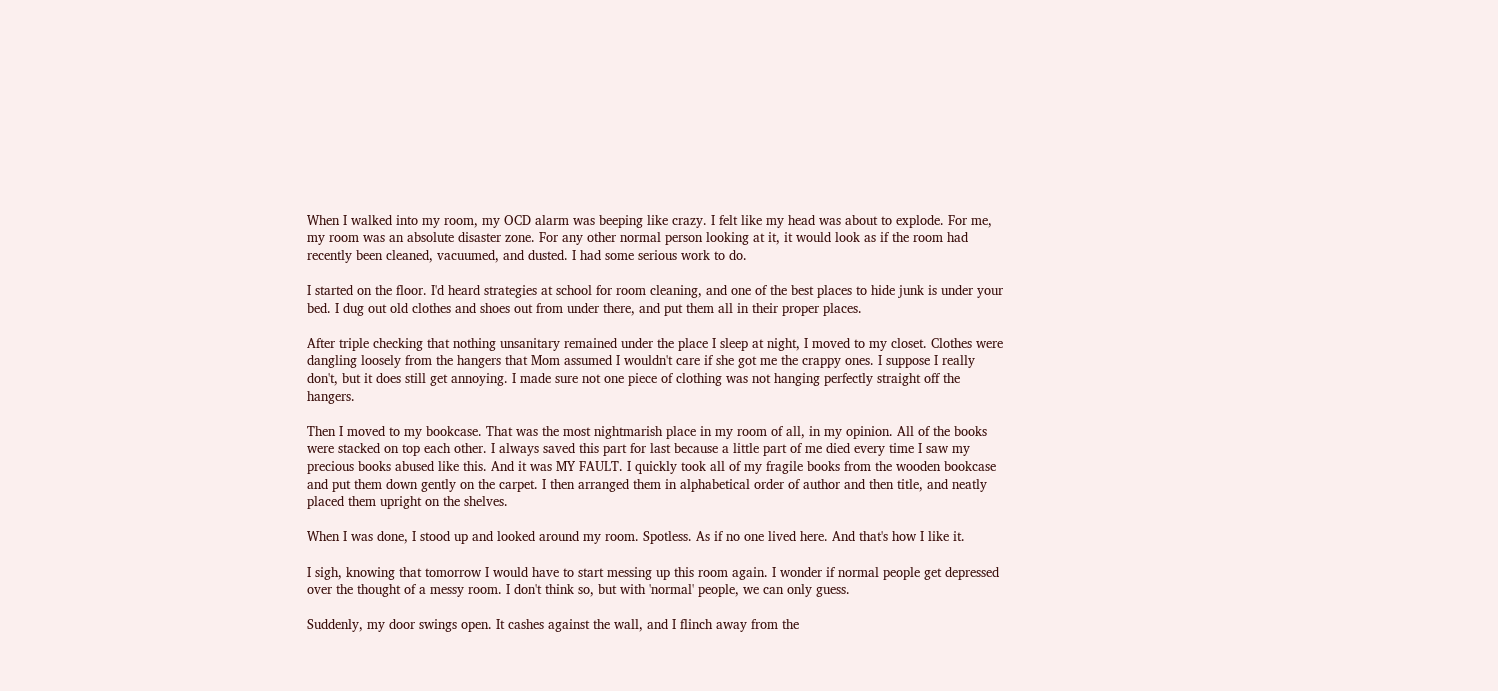When I walked into my room, my OCD alarm was beeping like crazy. I felt like my head was about to explode. For me, my room was an absolute disaster zone. For any other normal person looking at it, it would look as if the room had recently been cleaned, vacuumed, and dusted. I had some serious work to do.

I started on the floor. I'd heard strategies at school for room cleaning, and one of the best places to hide junk is under your bed. I dug out old clothes and shoes out from under there, and put them all in their proper places.

After triple checking that nothing unsanitary remained under the place I sleep at night, I moved to my closet. Clothes were dangling loosely from the hangers that Mom assumed I wouldn't care if she got me the crappy ones. I suppose I really don't, but it does still get annoying. I made sure not one piece of clothing was not hanging perfectly straight off the hangers.

Then I moved to my bookcase. That was the most nightmarish place in my room of all, in my opinion. All of the books were stacked on top each other. I always saved this part for last because a little part of me died every time I saw my precious books abused like this. And it was MY FAULT. I quickly took all of my fragile books from the wooden bookcase and put them down gently on the carpet. I then arranged them in alphabetical order of author and then title, and neatly placed them upright on the shelves.

When I was done, I stood up and looked around my room. Spotless. As if no one lived here. And that's how I like it.

I sigh, knowing that tomorrow I would have to start messing up this room again. I wonder if normal people get depressed over the thought of a messy room. I don't think so, but with 'normal' people, we can only guess.

Suddenly, my door swings open. It cashes against the wall, and I flinch away from the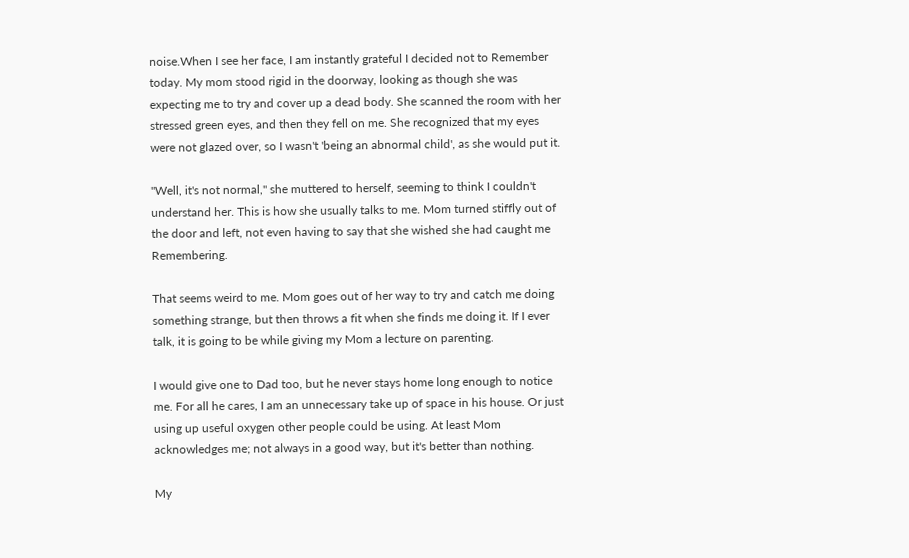noise.When I see her face, I am instantly grateful I decided not to Remember today. My mom stood rigid in the doorway, looking as though she was expecting me to try and cover up a dead body. She scanned the room with her stressed green eyes, and then they fell on me. She recognized that my eyes were not glazed over, so I wasn't 'being an abnormal child', as she would put it.

"Well, it's not normal," she muttered to herself, seeming to think I couldn't understand her. This is how she usually talks to me. Mom turned stiffly out of the door and left, not even having to say that she wished she had caught me Remembering.

That seems weird to me. Mom goes out of her way to try and catch me doing something strange, but then throws a fit when she finds me doing it. If I ever talk, it is going to be while giving my Mom a lecture on parenting.

I would give one to Dad too, but he never stays home long enough to notice me. For all he cares, I am an unnecessary take up of space in his house. Or just using up useful oxygen other people could be using. At least Mom acknowledges me; not always in a good way, but it's better than nothing.

My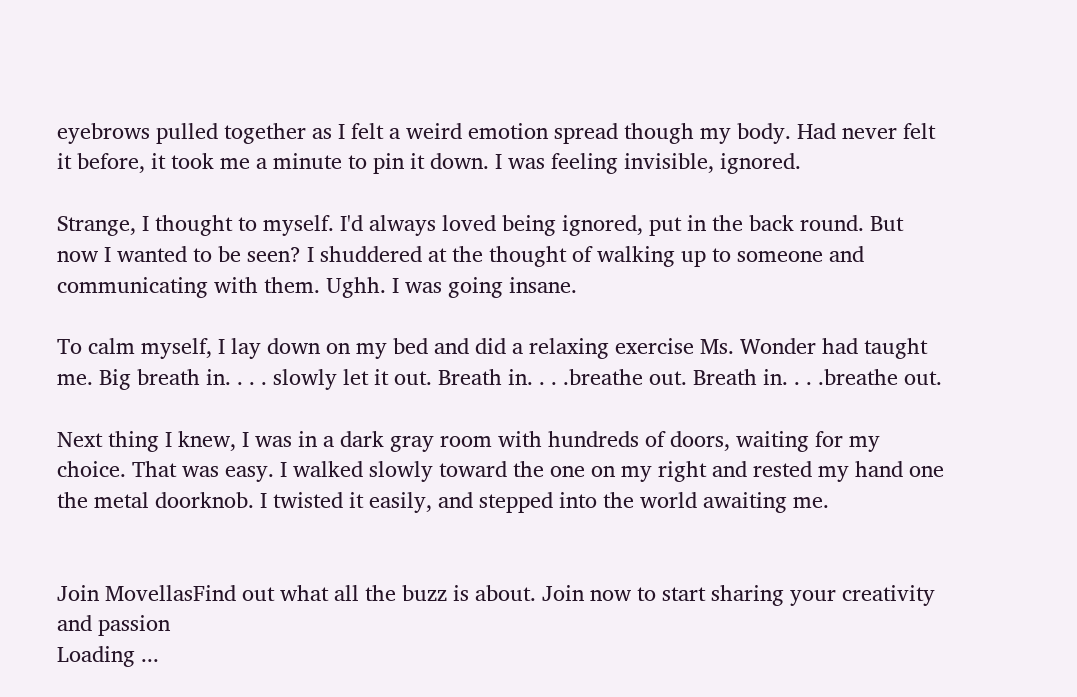eyebrows pulled together as I felt a weird emotion spread though my body. Had never felt it before, it took me a minute to pin it down. I was feeling invisible, ignored.

Strange, I thought to myself. I'd always loved being ignored, put in the back round. But now I wanted to be seen? I shuddered at the thought of walking up to someone and communicating with them. Ughh. I was going insane.

To calm myself, I lay down on my bed and did a relaxing exercise Ms. Wonder had taught me. Big breath in. . . . slowly let it out. Breath in. . . .breathe out. Breath in. . . .breathe out.

Next thing I knew, I was in a dark gray room with hundreds of doors, waiting for my choice. That was easy. I walked slowly toward the one on my right and rested my hand one the metal doorknob. I twisted it easily, and stepped into the world awaiting me.


Join MovellasFind out what all the buzz is about. Join now to start sharing your creativity and passion
Loading ...